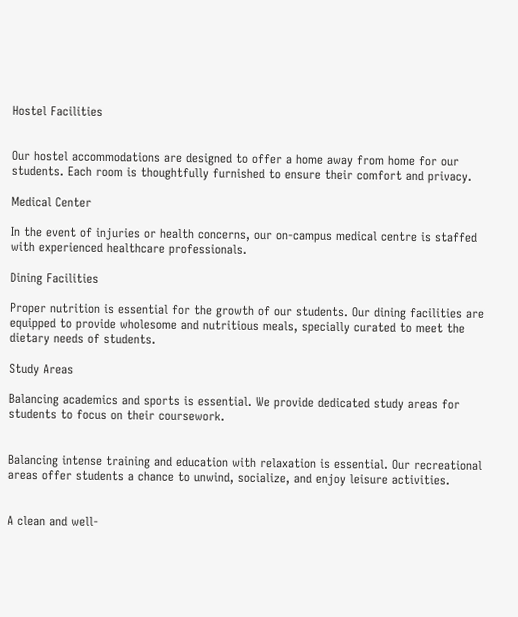Hostel Facilities


Our hostel accommodations are designed to offer a home away from home for our students. Each room is thoughtfully furnished to ensure their comfort and privacy.

Medical Center

In the event of injuries or health concerns, our on-campus medical centre is staffed with experienced healthcare professionals.

Dining Facilities

Proper nutrition is essential for the growth of our students. Our dining facilities are equipped to provide wholesome and nutritious meals, specially curated to meet the dietary needs of students.

Study Areas

Balancing academics and sports is essential. We provide dedicated study areas for students to focus on their coursework.


Balancing intense training and education with relaxation is essential. Our recreational areas offer students a chance to unwind, socialize, and enjoy leisure activities.


A clean and well-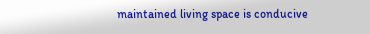maintained living space is conducive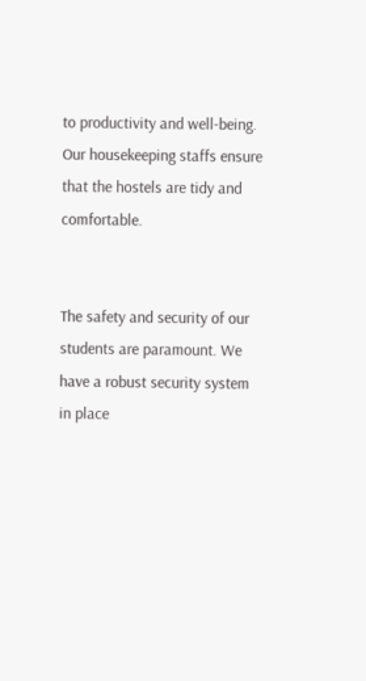to productivity and well-being. Our housekeeping staffs ensure that the hostels are tidy and comfortable.


The safety and security of our students are paramount. We have a robust security system in place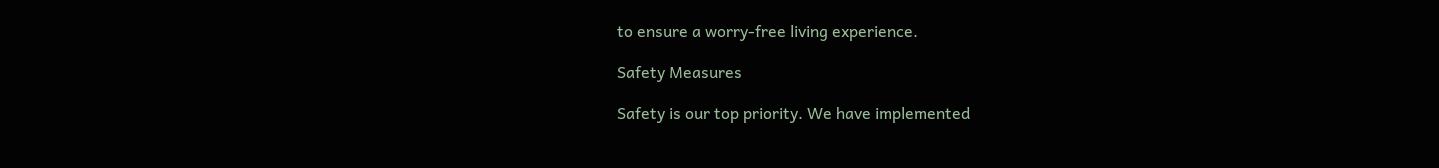to ensure a worry-free living experience.

Safety Measures

Safety is our top priority. We have implemented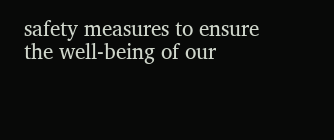safety measures to ensure the well-being of our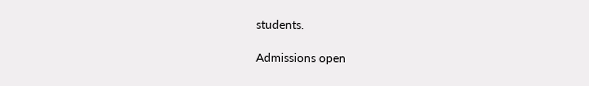students.

Admissions open